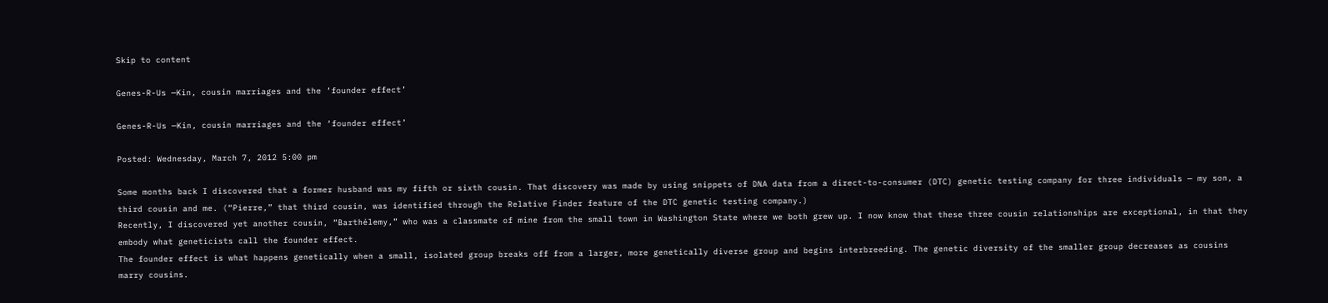Skip to content

Genes-R-Us —Kin, cousin marriages and the ‘founder effect’

Genes-R-Us —Kin, cousin marriages and the ‘founder effect’

Posted: Wednesday, March 7, 2012 5:00 pm

Some months back I discovered that a former husband was my fifth or sixth cousin. That discovery was made by using snippets of DNA data from a direct-to-consumer (DTC) genetic testing company for three individuals — my son, a third cousin and me. (“Pierre,” that third cousin, was identified through the Relative Finder feature of the DTC genetic testing company.)
Recently, I discovered yet another cousin, “Barthélemy,” who was a classmate of mine from the small town in Washington State where we both grew up. I now know that these three cousin relationships are exceptional, in that they embody what geneticists call the founder effect.
The founder effect is what happens genetically when a small, isolated group breaks off from a larger, more genetically diverse group and begins interbreeding. The genetic diversity of the smaller group decreases as cousins marry cousins.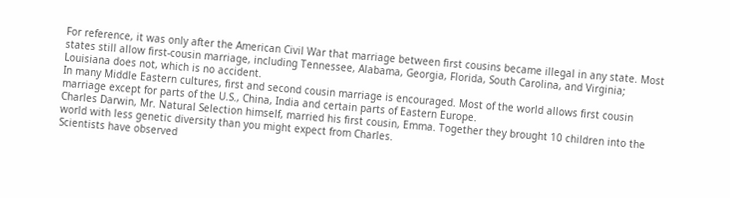For reference, it was only after the American Civil War that marriage between first cousins became illegal in any state. Most states still allow first-cousin marriage, including Tennessee, Alabama, Georgia, Florida, South Carolina, and Virginia; Louisiana does not, which is no accident.
In many Middle Eastern cultures, first and second cousin marriage is encouraged. Most of the world allows first cousin marriage except for parts of the U.S., China, India and certain parts of Eastern Europe.
Charles Darwin, Mr. Natural Selection himself, married his first cousin, Emma. Together they brought 10 children into the world with less genetic diversity than you might expect from Charles.
Scientists have observed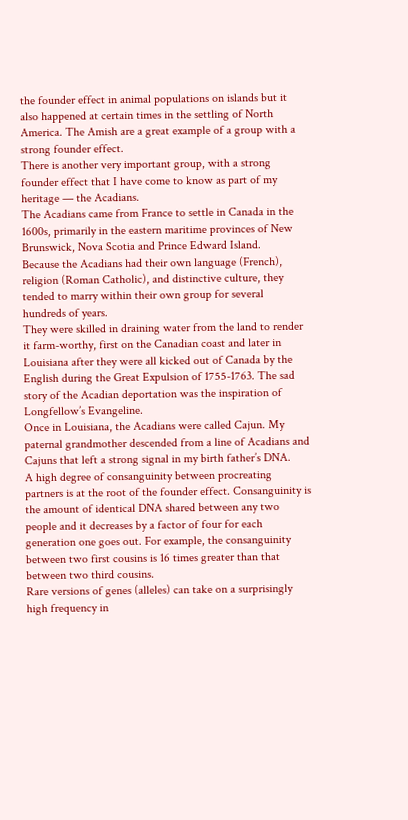the founder effect in animal populations on islands but it also happened at certain times in the settling of North America. The Amish are a great example of a group with a strong founder effect.
There is another very important group, with a strong founder effect that I have come to know as part of my heritage — the Acadians.
The Acadians came from France to settle in Canada in the 1600s, primarily in the eastern maritime provinces of New Brunswick, Nova Scotia and Prince Edward Island.
Because the Acadians had their own language (French), religion (Roman Catholic), and distinctive culture, they tended to marry within their own group for several hundreds of years.
They were skilled in draining water from the land to render it farm-worthy, first on the Canadian coast and later in Louisiana after they were all kicked out of Canada by the English during the Great Expulsion of 1755-1763. The sad story of the Acadian deportation was the inspiration of Longfellow’s Evangeline.
Once in Louisiana, the Acadians were called Cajun. My paternal grandmother descended from a line of Acadians and Cajuns that left a strong signal in my birth father’s DNA.
A high degree of consanguinity between procreating partners is at the root of the founder effect. Consanguinity is the amount of identical DNA shared between any two people and it decreases by a factor of four for each generation one goes out. For example, the consanguinity between two first cousins is 16 times greater than that between two third cousins.
Rare versions of genes (alleles) can take on a surprisingly high frequency in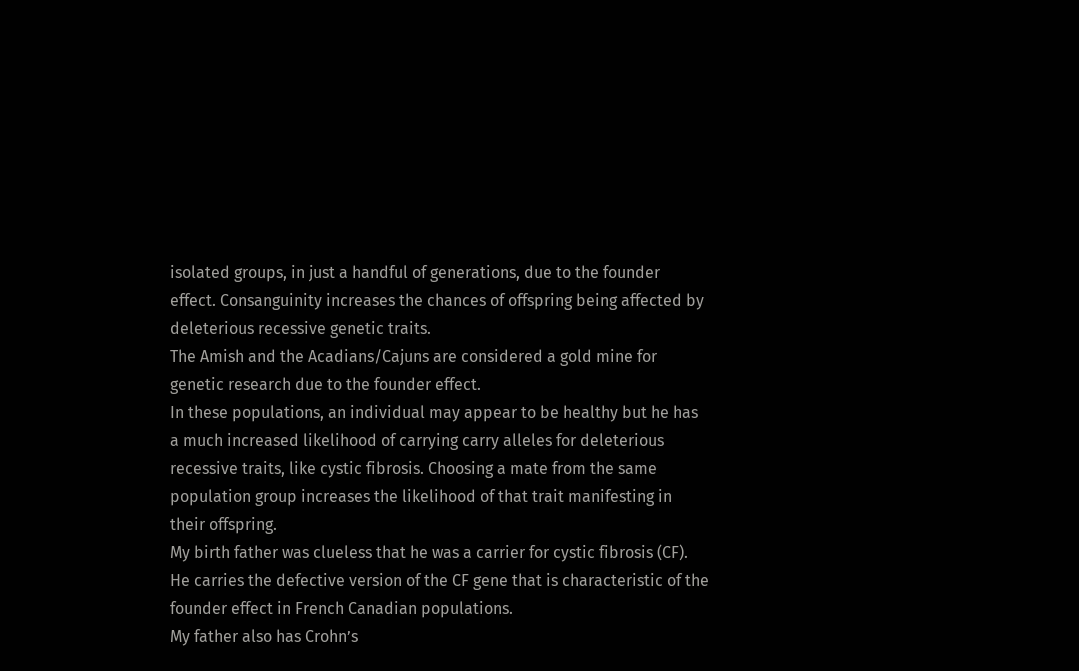isolated groups, in just a handful of generations, due to the founder effect. Consanguinity increases the chances of offspring being affected by deleterious recessive genetic traits.
The Amish and the Acadians/Cajuns are considered a gold mine for genetic research due to the founder effect.
In these populations, an individual may appear to be healthy but he has a much increased likelihood of carrying carry alleles for deleterious recessive traits, like cystic fibrosis. Choosing a mate from the same population group increases the likelihood of that trait manifesting in their offspring.
My birth father was clueless that he was a carrier for cystic fibrosis (CF). He carries the defective version of the CF gene that is characteristic of the founder effect in French Canadian populations.
My father also has Crohn’s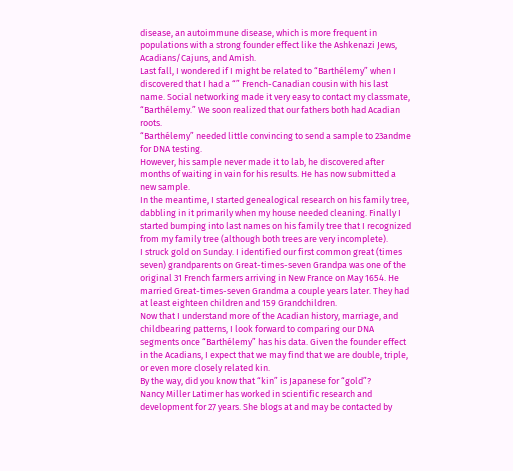disease, an autoimmune disease, which is more frequent in populations with a strong founder effect like the Ashkenazi Jews, Acadians/Cajuns, and Amish.
Last fall, I wondered if I might be related to “Barthélemy” when I discovered that I had a “” French-Canadian cousin with his last name. Social networking made it very easy to contact my classmate, “Barthélemy.” We soon realized that our fathers both had Acadian roots.
“Barthélemy” needed little convincing to send a sample to 23andme for DNA testing.
However, his sample never made it to lab, he discovered after months of waiting in vain for his results. He has now submitted a new sample.
In the meantime, I started genealogical research on his family tree, dabbling in it primarily when my house needed cleaning. Finally I started bumping into last names on his family tree that I recognized from my family tree (although both trees are very incomplete).
I struck gold on Sunday. I identified our first common great (times seven) grandparents on Great-times-seven Grandpa was one of the original 31 French farmers arriving in New France on May 1654. He married Great-times-seven Grandma a couple years later. They had at least eighteen children and 159 Grandchildren.
Now that I understand more of the Acadian history, marriage, and childbearing patterns, I look forward to comparing our DNA segments once “Barthélemy” has his data. Given the founder effect in the Acadians, I expect that we may find that we are double, triple, or even more closely related kin.
By the way, did you know that “kin” is Japanese for “gold”?
Nancy Miller Latimer has worked in scientific research and development for 27 years. She blogs at and may be contacted by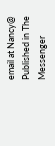email at Nancy@ Published in The Messenger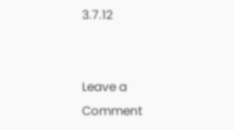3.7.12


Leave a Comment